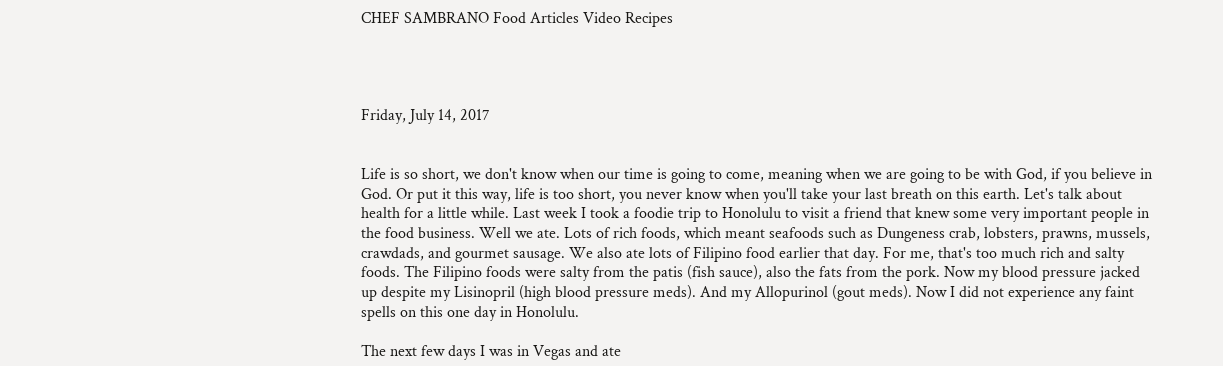CHEF SAMBRANO Food Articles Video Recipes




Friday, July 14, 2017


Life is so short, we don't know when our time is going to come, meaning when we are going to be with God, if you believe in God. Or put it this way, life is too short, you never know when you'll take your last breath on this earth. Let's talk about health for a little while. Last week I took a foodie trip to Honolulu to visit a friend that knew some very important people in the food business. Well we ate. Lots of rich foods, which meant seafoods such as Dungeness crab, lobsters, prawns, mussels, crawdads, and gourmet sausage. We also ate lots of Filipino food earlier that day. For me, that's too much rich and salty foods. The Filipino foods were salty from the patis (fish sauce), also the fats from the pork. Now my blood pressure jacked up despite my Lisinopril (high blood pressure meds). And my Allopurinol (gout meds). Now I did not experience any faint spells on this one day in Honolulu.

The next few days I was in Vegas and ate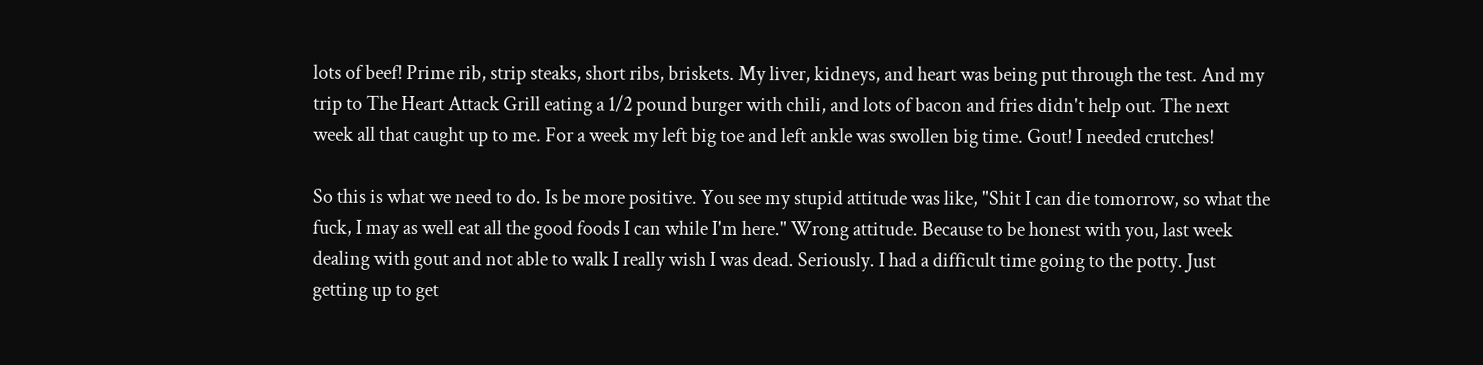lots of beef! Prime rib, strip steaks, short ribs, briskets. My liver, kidneys, and heart was being put through the test. And my trip to The Heart Attack Grill eating a 1/2 pound burger with chili, and lots of bacon and fries didn't help out. The next week all that caught up to me. For a week my left big toe and left ankle was swollen big time. Gout! I needed crutches!

So this is what we need to do. Is be more positive. You see my stupid attitude was like, "Shit I can die tomorrow, so what the fuck, I may as well eat all the good foods I can while I'm here." Wrong attitude. Because to be honest with you, last week dealing with gout and not able to walk I really wish I was dead. Seriously. I had a difficult time going to the potty. Just getting up to get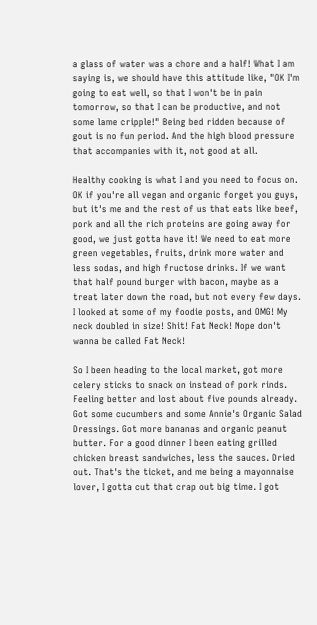a glass of water was a chore and a half! What I am saying is, we should have this attitude like, "OK I'm going to eat well, so that I won't be in pain tomorrow, so that I can be productive, and not some lame cripple!" Being bed ridden because of gout is no fun period. And the high blood pressure that accompanies with it, not good at all.

Healthy cooking is what I and you need to focus on. OK if you're all vegan and organic forget you guys, but it's me and the rest of us that eats like beef, pork and all the rich proteins are going away for good, we just gotta have it! We need to eat more green vegetables, fruits, drink more water and less sodas, and high fructose drinks. If we want that half pound burger with bacon, maybe as a treat later down the road, but not every few days. I looked at some of my foodie posts, and OMG! My neck doubled in size! Shit! Fat Neck! Nope don't wanna be called Fat Neck!

So I been heading to the local market, got more celery sticks to snack on instead of pork rinds. Feeling better and lost about five pounds already. Got some cucumbers and some Annie's Organic Salad Dressings. Got more bananas and organic peanut butter. For a good dinner I been eating grilled chicken breast sandwiches, less the sauces. Dried out. That's the ticket, and me being a mayonnaise lover, I gotta cut that crap out big time. I got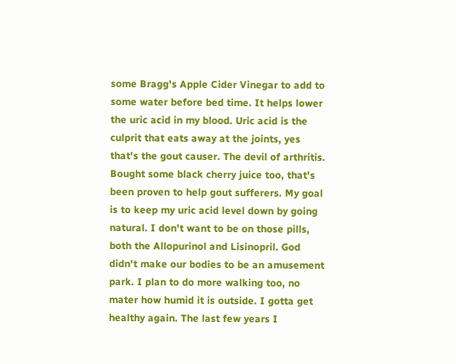some Bragg's Apple Cider Vinegar to add to some water before bed time. It helps lower the uric acid in my blood. Uric acid is the culprit that eats away at the joints, yes that's the gout causer. The devil of arthritis. Bought some black cherry juice too, that's been proven to help gout sufferers. My goal is to keep my uric acid level down by going natural. I don't want to be on those pills, both the Allopurinol and Lisinopril. God didn't make our bodies to be an amusement park. I plan to do more walking too, no mater how humid it is outside. I gotta get healthy again. The last few years I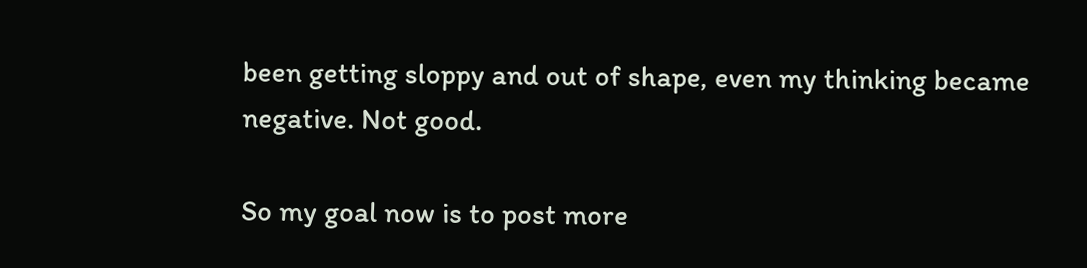been getting sloppy and out of shape, even my thinking became negative. Not good.

So my goal now is to post more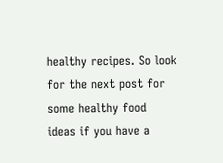healthy recipes. So look for the next post for some healthy food ideas if you have a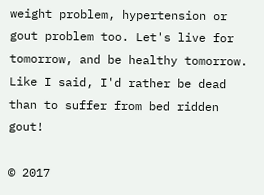weight problem, hypertension or gout problem too. Let's live for tomorrow, and be healthy tomorrow. Like I said, I'd rather be dead than to suffer from bed ridden gout!

© 2017